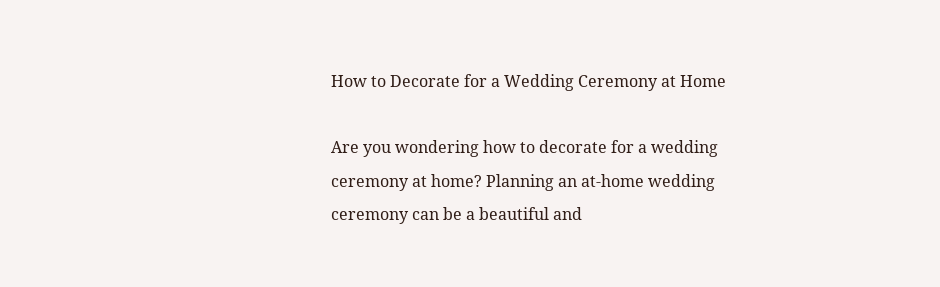How to Decorate for a Wedding Ceremony at Home

Are you wondering how to decorate for a wedding ceremony at home? Planning an at-home wedding ceremony can be a beautiful and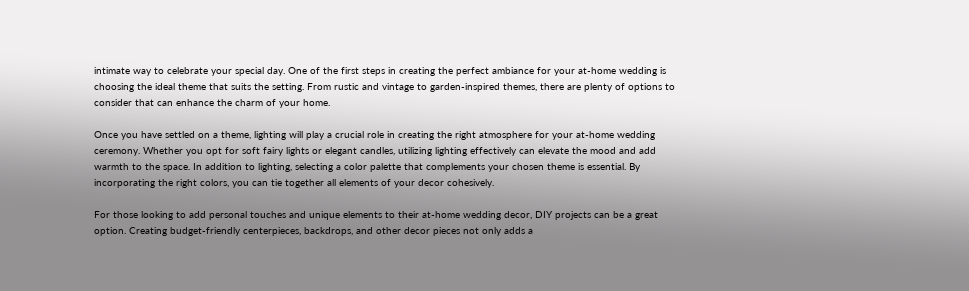intimate way to celebrate your special day. One of the first steps in creating the perfect ambiance for your at-home wedding is choosing the ideal theme that suits the setting. From rustic and vintage to garden-inspired themes, there are plenty of options to consider that can enhance the charm of your home.

Once you have settled on a theme, lighting will play a crucial role in creating the right atmosphere for your at-home wedding ceremony. Whether you opt for soft fairy lights or elegant candles, utilizing lighting effectively can elevate the mood and add warmth to the space. In addition to lighting, selecting a color palette that complements your chosen theme is essential. By incorporating the right colors, you can tie together all elements of your decor cohesively.

For those looking to add personal touches and unique elements to their at-home wedding decor, DIY projects can be a great option. Creating budget-friendly centerpieces, backdrops, and other decor pieces not only adds a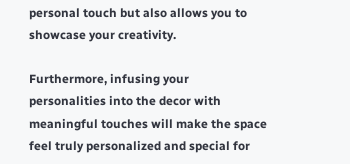personal touch but also allows you to showcase your creativity.

Furthermore, infusing your personalities into the decor with meaningful touches will make the space feel truly personalized and special for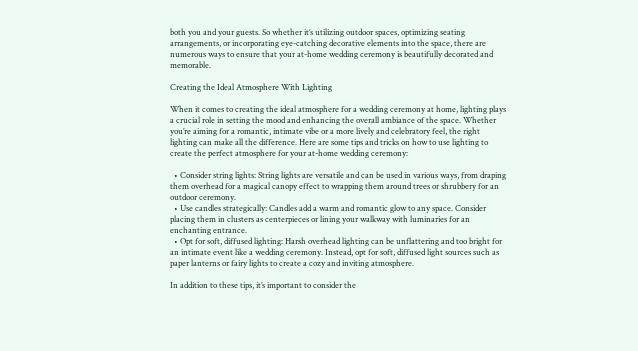both you and your guests. So whether it’s utilizing outdoor spaces, optimizing seating arrangements, or incorporating eye-catching decorative elements into the space, there are numerous ways to ensure that your at-home wedding ceremony is beautifully decorated and memorable.

Creating the Ideal Atmosphere With Lighting

When it comes to creating the ideal atmosphere for a wedding ceremony at home, lighting plays a crucial role in setting the mood and enhancing the overall ambiance of the space. Whether you’re aiming for a romantic, intimate vibe or a more lively and celebratory feel, the right lighting can make all the difference. Here are some tips and tricks on how to use lighting to create the perfect atmosphere for your at-home wedding ceremony:

  • Consider string lights: String lights are versatile and can be used in various ways, from draping them overhead for a magical canopy effect to wrapping them around trees or shrubbery for an outdoor ceremony.
  • Use candles strategically: Candles add a warm and romantic glow to any space. Consider placing them in clusters as centerpieces or lining your walkway with luminaries for an enchanting entrance.
  • Opt for soft, diffused lighting: Harsh overhead lighting can be unflattering and too bright for an intimate event like a wedding ceremony. Instead, opt for soft, diffused light sources such as paper lanterns or fairy lights to create a cozy and inviting atmosphere.

In addition to these tips, it’s important to consider the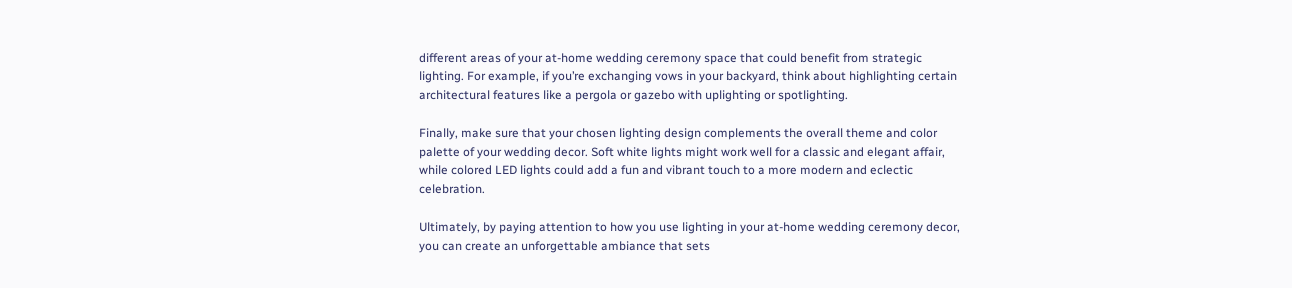different areas of your at-home wedding ceremony space that could benefit from strategic lighting. For example, if you’re exchanging vows in your backyard, think about highlighting certain architectural features like a pergola or gazebo with uplighting or spotlighting.

Finally, make sure that your chosen lighting design complements the overall theme and color palette of your wedding decor. Soft white lights might work well for a classic and elegant affair, while colored LED lights could add a fun and vibrant touch to a more modern and eclectic celebration.

Ultimately, by paying attention to how you use lighting in your at-home wedding ceremony decor, you can create an unforgettable ambiance that sets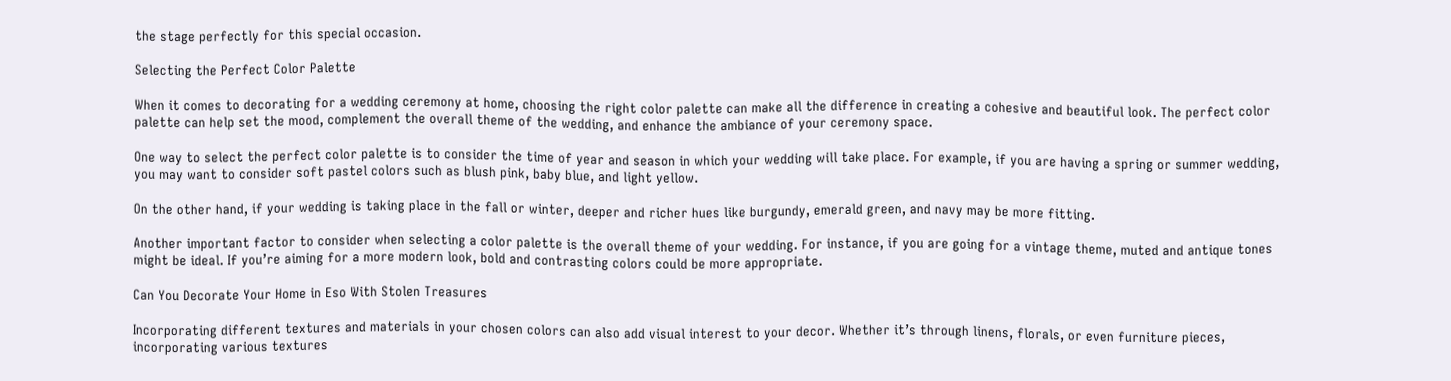the stage perfectly for this special occasion.

Selecting the Perfect Color Palette

When it comes to decorating for a wedding ceremony at home, choosing the right color palette can make all the difference in creating a cohesive and beautiful look. The perfect color palette can help set the mood, complement the overall theme of the wedding, and enhance the ambiance of your ceremony space.

One way to select the perfect color palette is to consider the time of year and season in which your wedding will take place. For example, if you are having a spring or summer wedding, you may want to consider soft pastel colors such as blush pink, baby blue, and light yellow.

On the other hand, if your wedding is taking place in the fall or winter, deeper and richer hues like burgundy, emerald green, and navy may be more fitting.

Another important factor to consider when selecting a color palette is the overall theme of your wedding. For instance, if you are going for a vintage theme, muted and antique tones might be ideal. If you’re aiming for a more modern look, bold and contrasting colors could be more appropriate.

Can You Decorate Your Home in Eso With Stolen Treasures

Incorporating different textures and materials in your chosen colors can also add visual interest to your decor. Whether it’s through linens, florals, or even furniture pieces, incorporating various textures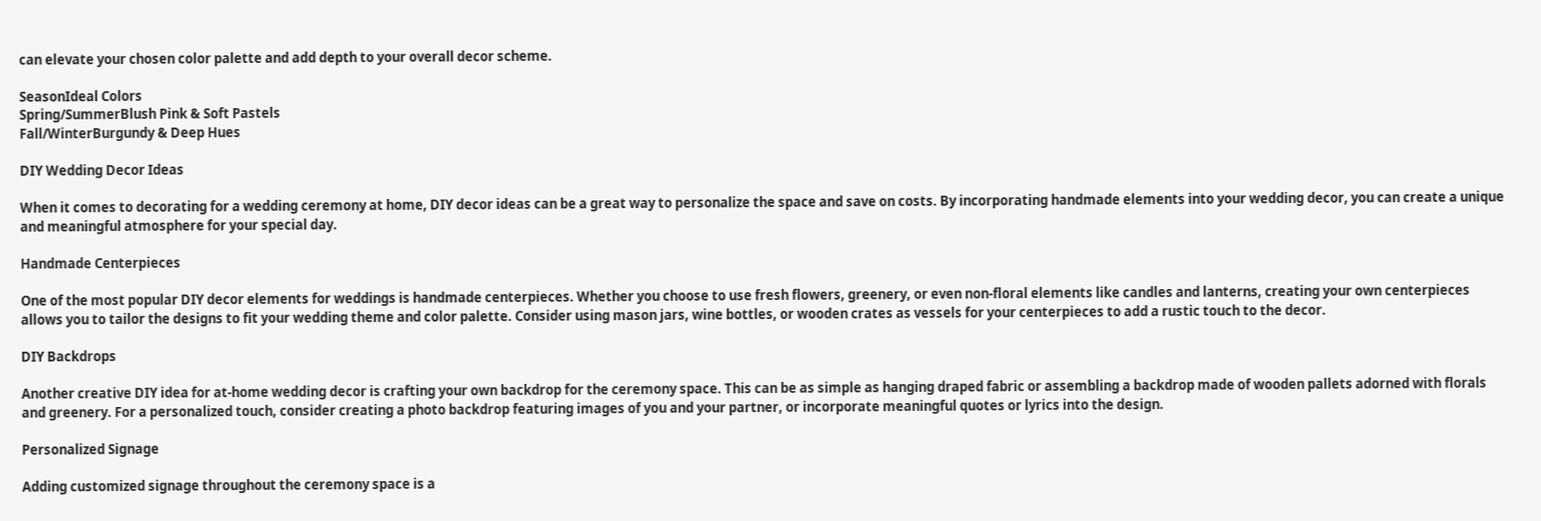can elevate your chosen color palette and add depth to your overall decor scheme.

SeasonIdeal Colors
Spring/SummerBlush Pink & Soft Pastels
Fall/WinterBurgundy & Deep Hues

DIY Wedding Decor Ideas

When it comes to decorating for a wedding ceremony at home, DIY decor ideas can be a great way to personalize the space and save on costs. By incorporating handmade elements into your wedding decor, you can create a unique and meaningful atmosphere for your special day.

Handmade Centerpieces

One of the most popular DIY decor elements for weddings is handmade centerpieces. Whether you choose to use fresh flowers, greenery, or even non-floral elements like candles and lanterns, creating your own centerpieces allows you to tailor the designs to fit your wedding theme and color palette. Consider using mason jars, wine bottles, or wooden crates as vessels for your centerpieces to add a rustic touch to the decor.

DIY Backdrops

Another creative DIY idea for at-home wedding decor is crafting your own backdrop for the ceremony space. This can be as simple as hanging draped fabric or assembling a backdrop made of wooden pallets adorned with florals and greenery. For a personalized touch, consider creating a photo backdrop featuring images of you and your partner, or incorporate meaningful quotes or lyrics into the design.

Personalized Signage

Adding customized signage throughout the ceremony space is a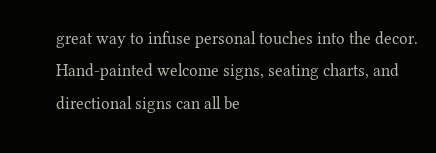great way to infuse personal touches into the decor. Hand-painted welcome signs, seating charts, and directional signs can all be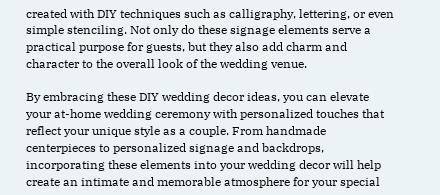created with DIY techniques such as calligraphy, lettering, or even simple stenciling. Not only do these signage elements serve a practical purpose for guests, but they also add charm and character to the overall look of the wedding venue.

By embracing these DIY wedding decor ideas, you can elevate your at-home wedding ceremony with personalized touches that reflect your unique style as a couple. From handmade centerpieces to personalized signage and backdrops, incorporating these elements into your wedding decor will help create an intimate and memorable atmosphere for your special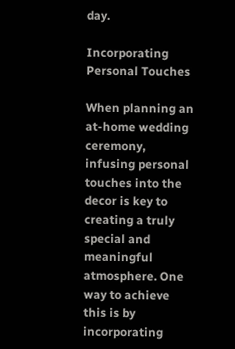day.

Incorporating Personal Touches

When planning an at-home wedding ceremony, infusing personal touches into the decor is key to creating a truly special and meaningful atmosphere. One way to achieve this is by incorporating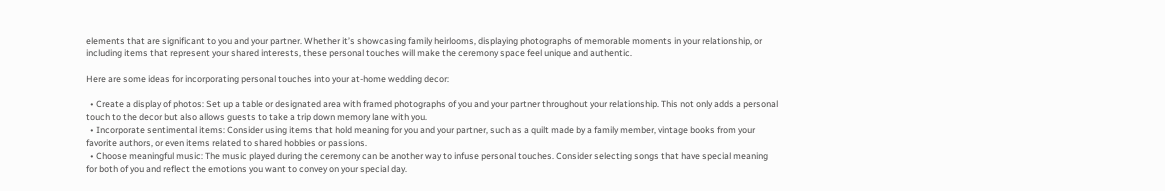elements that are significant to you and your partner. Whether it’s showcasing family heirlooms, displaying photographs of memorable moments in your relationship, or including items that represent your shared interests, these personal touches will make the ceremony space feel unique and authentic.

Here are some ideas for incorporating personal touches into your at-home wedding decor:

  • Create a display of photos: Set up a table or designated area with framed photographs of you and your partner throughout your relationship. This not only adds a personal touch to the decor but also allows guests to take a trip down memory lane with you.
  • Incorporate sentimental items: Consider using items that hold meaning for you and your partner, such as a quilt made by a family member, vintage books from your favorite authors, or even items related to shared hobbies or passions.
  • Choose meaningful music: The music played during the ceremony can be another way to infuse personal touches. Consider selecting songs that have special meaning for both of you and reflect the emotions you want to convey on your special day.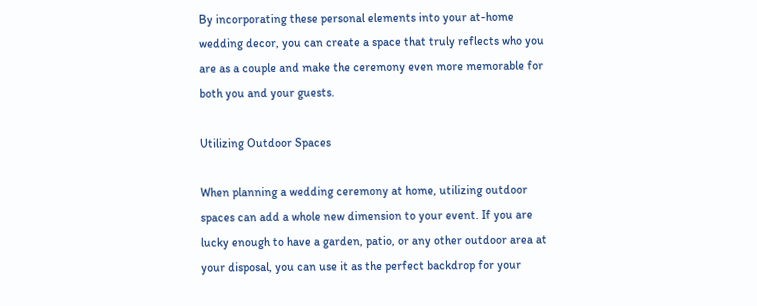By incorporating these personal elements into your at-home wedding decor, you can create a space that truly reflects who you are as a couple and make the ceremony even more memorable for both you and your guests.

Utilizing Outdoor Spaces

When planning a wedding ceremony at home, utilizing outdoor spaces can add a whole new dimension to your event. If you are lucky enough to have a garden, patio, or any other outdoor area at your disposal, you can use it as the perfect backdrop for your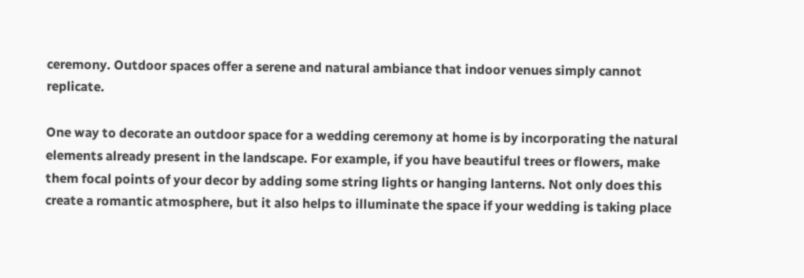ceremony. Outdoor spaces offer a serene and natural ambiance that indoor venues simply cannot replicate.

One way to decorate an outdoor space for a wedding ceremony at home is by incorporating the natural elements already present in the landscape. For example, if you have beautiful trees or flowers, make them focal points of your decor by adding some string lights or hanging lanterns. Not only does this create a romantic atmosphere, but it also helps to illuminate the space if your wedding is taking place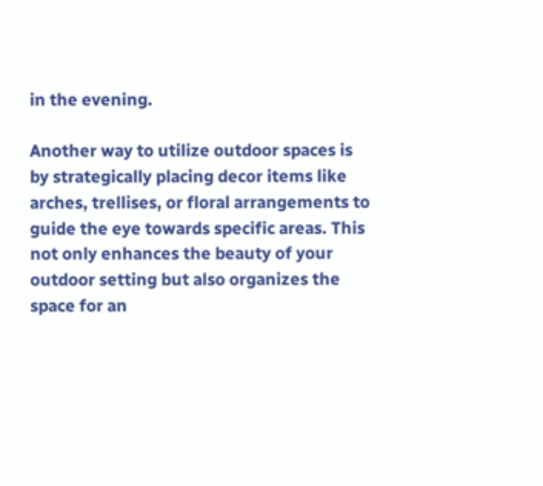in the evening.

Another way to utilize outdoor spaces is by strategically placing decor items like arches, trellises, or floral arrangements to guide the eye towards specific areas. This not only enhances the beauty of your outdoor setting but also organizes the space for an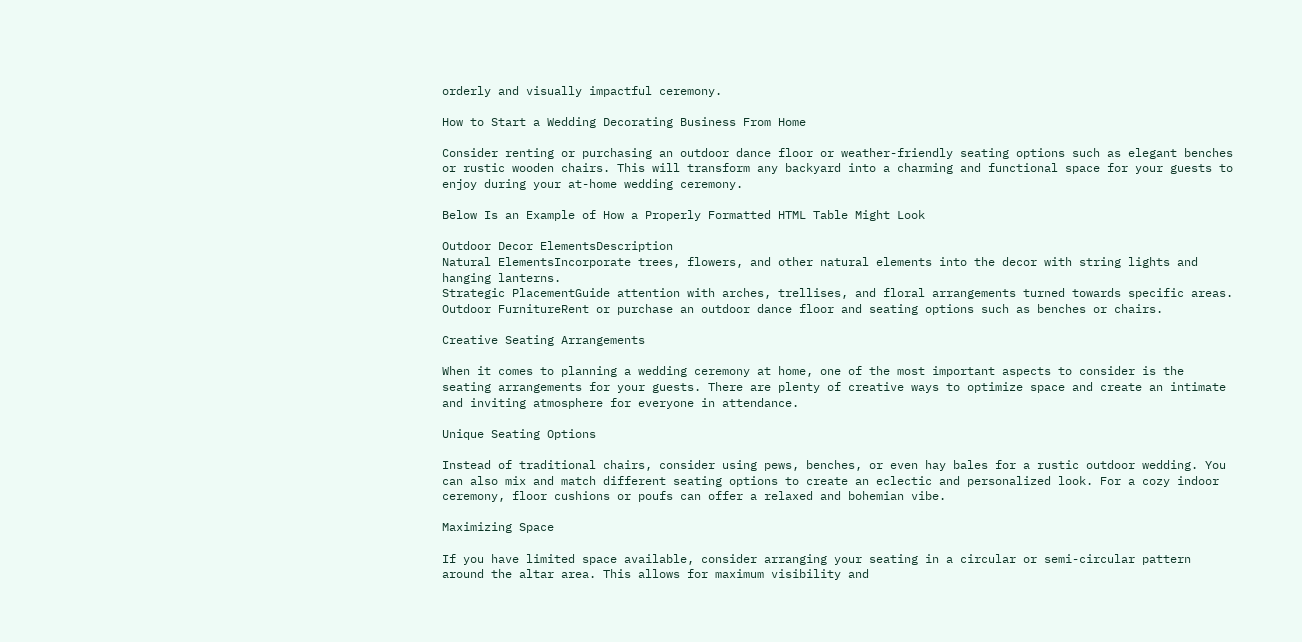orderly and visually impactful ceremony.

How to Start a Wedding Decorating Business From Home

Consider renting or purchasing an outdoor dance floor or weather-friendly seating options such as elegant benches or rustic wooden chairs. This will transform any backyard into a charming and functional space for your guests to enjoy during your at-home wedding ceremony.

Below Is an Example of How a Properly Formatted HTML Table Might Look

Outdoor Decor ElementsDescription
Natural ElementsIncorporate trees, flowers, and other natural elements into the decor with string lights and hanging lanterns.
Strategic PlacementGuide attention with arches, trellises, and floral arrangements turned towards specific areas.
Outdoor FurnitureRent or purchase an outdoor dance floor and seating options such as benches or chairs.

Creative Seating Arrangements

When it comes to planning a wedding ceremony at home, one of the most important aspects to consider is the seating arrangements for your guests. There are plenty of creative ways to optimize space and create an intimate and inviting atmosphere for everyone in attendance.

Unique Seating Options

Instead of traditional chairs, consider using pews, benches, or even hay bales for a rustic outdoor wedding. You can also mix and match different seating options to create an eclectic and personalized look. For a cozy indoor ceremony, floor cushions or poufs can offer a relaxed and bohemian vibe.

Maximizing Space

If you have limited space available, consider arranging your seating in a circular or semi-circular pattern around the altar area. This allows for maximum visibility and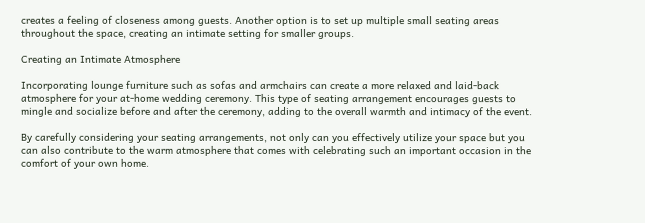creates a feeling of closeness among guests. Another option is to set up multiple small seating areas throughout the space, creating an intimate setting for smaller groups.

Creating an Intimate Atmosphere

Incorporating lounge furniture such as sofas and armchairs can create a more relaxed and laid-back atmosphere for your at-home wedding ceremony. This type of seating arrangement encourages guests to mingle and socialize before and after the ceremony, adding to the overall warmth and intimacy of the event.

By carefully considering your seating arrangements, not only can you effectively utilize your space but you can also contribute to the warm atmosphere that comes with celebrating such an important occasion in the comfort of your own home.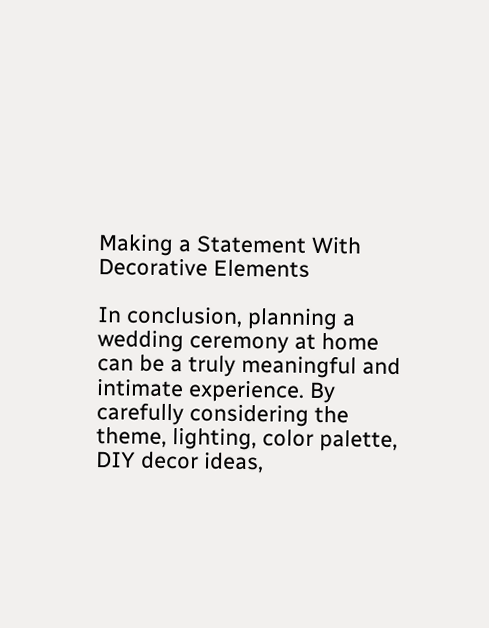Making a Statement With Decorative Elements

In conclusion, planning a wedding ceremony at home can be a truly meaningful and intimate experience. By carefully considering the theme, lighting, color palette, DIY decor ideas,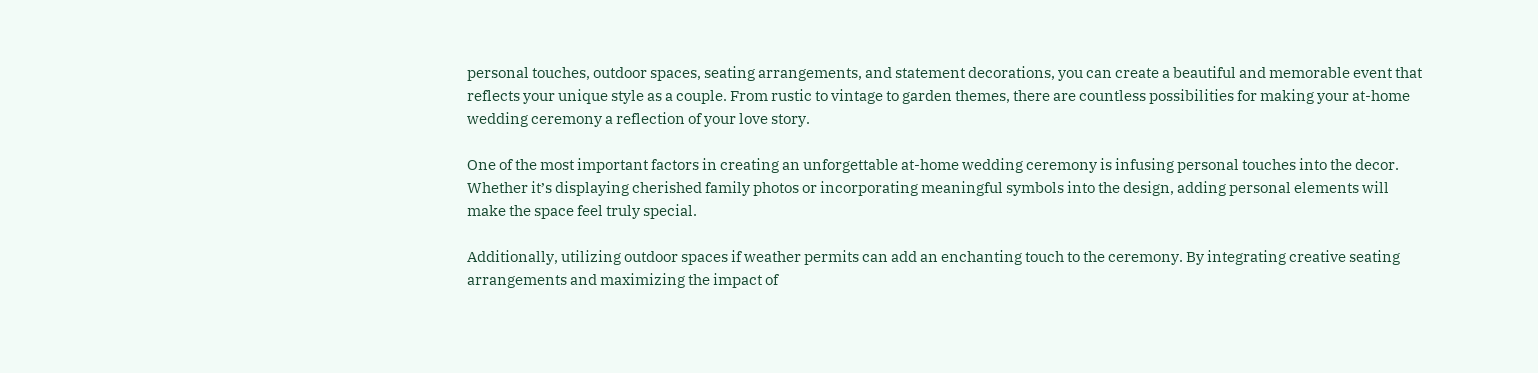personal touches, outdoor spaces, seating arrangements, and statement decorations, you can create a beautiful and memorable event that reflects your unique style as a couple. From rustic to vintage to garden themes, there are countless possibilities for making your at-home wedding ceremony a reflection of your love story.

One of the most important factors in creating an unforgettable at-home wedding ceremony is infusing personal touches into the decor. Whether it’s displaying cherished family photos or incorporating meaningful symbols into the design, adding personal elements will make the space feel truly special.

Additionally, utilizing outdoor spaces if weather permits can add an enchanting touch to the ceremony. By integrating creative seating arrangements and maximizing the impact of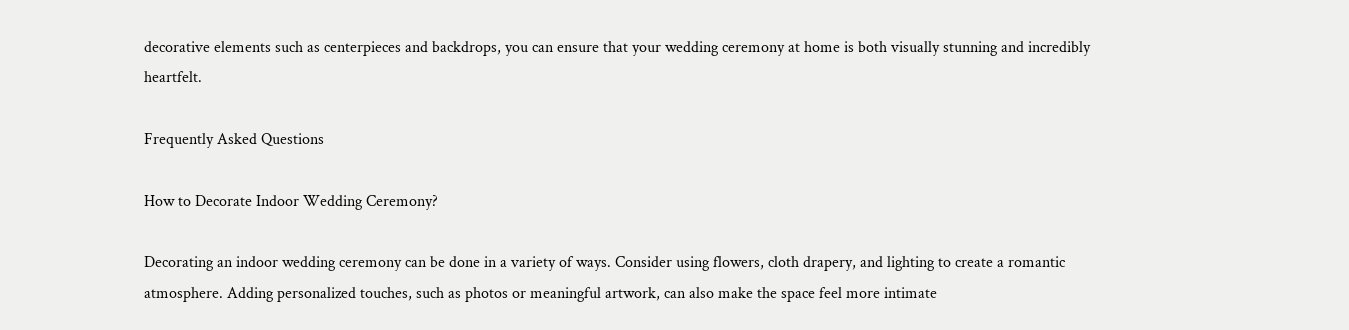decorative elements such as centerpieces and backdrops, you can ensure that your wedding ceremony at home is both visually stunning and incredibly heartfelt.

Frequently Asked Questions

How to Decorate Indoor Wedding Ceremony?

Decorating an indoor wedding ceremony can be done in a variety of ways. Consider using flowers, cloth drapery, and lighting to create a romantic atmosphere. Adding personalized touches, such as photos or meaningful artwork, can also make the space feel more intimate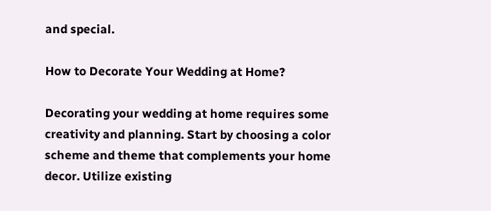and special.

How to Decorate Your Wedding at Home?

Decorating your wedding at home requires some creativity and planning. Start by choosing a color scheme and theme that complements your home decor. Utilize existing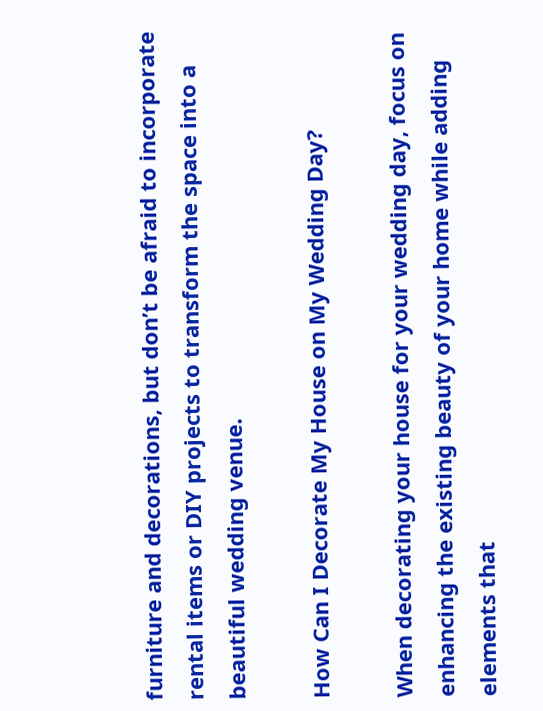furniture and decorations, but don’t be afraid to incorporate rental items or DIY projects to transform the space into a beautiful wedding venue.

How Can I Decorate My House on My Wedding Day?

When decorating your house for your wedding day, focus on enhancing the existing beauty of your home while adding elements that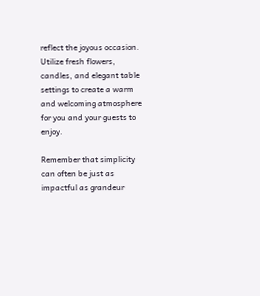reflect the joyous occasion. Utilize fresh flowers, candles, and elegant table settings to create a warm and welcoming atmosphere for you and your guests to enjoy.

Remember that simplicity can often be just as impactful as grandeur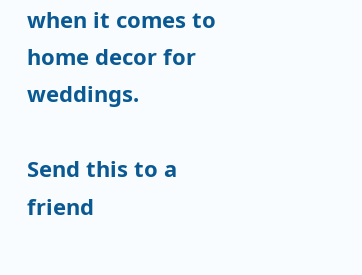when it comes to home decor for weddings.

Send this to a friend